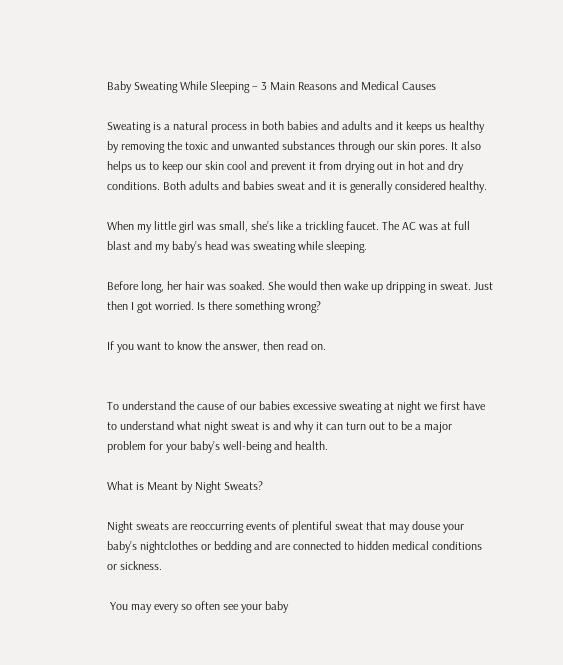Baby Sweating While Sleeping – 3 Main Reasons and Medical Causes

Sweating is a natural process in both babies and adults and it keeps us healthy by removing the toxic and unwanted substances through our skin pores. It also helps us to keep our skin cool and prevent it from drying out in hot and dry conditions. Both adults and babies sweat and it is generally considered healthy.

When my little girl was small, she’s like a trickling faucet. The AC was at full blast and my baby’s head was sweating while sleeping.

Before long, her hair was soaked. She would then wake up dripping in sweat. Just then I got worried. Is there something wrong?

If you want to know the answer, then read on.


To understand the cause of our babies excessive sweating at night we first have to understand what night sweat is and why it can turn out to be a major problem for your baby’s well-being and health.

What is Meant by Night Sweats?

Night sweats are reoccurring events of plentiful sweat that may douse your baby’s nightclothes or bedding and are connected to hidden medical conditions or sickness.

 You may every so often see your baby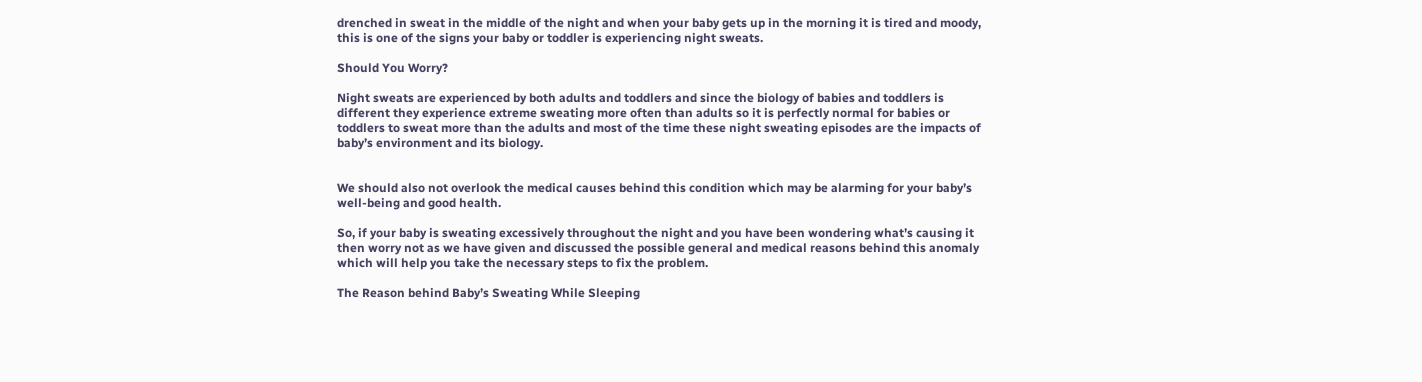drenched in sweat in the middle of the night and when your baby gets up in the morning it is tired and moody, this is one of the signs your baby or toddler is experiencing night sweats.

Should You Worry?

Night sweats are experienced by both adults and toddlers and since the biology of babies and toddlers is different they experience extreme sweating more often than adults so it is perfectly normal for babies or toddlers to sweat more than the adults and most of the time these night sweating episodes are the impacts of baby’s environment and its biology.


We should also not overlook the medical causes behind this condition which may be alarming for your baby’s well-being and good health.

So, if your baby is sweating excessively throughout the night and you have been wondering what’s causing it then worry not as we have given and discussed the possible general and medical reasons behind this anomaly which will help you take the necessary steps to fix the problem.

The Reason behind Baby’s Sweating While Sleeping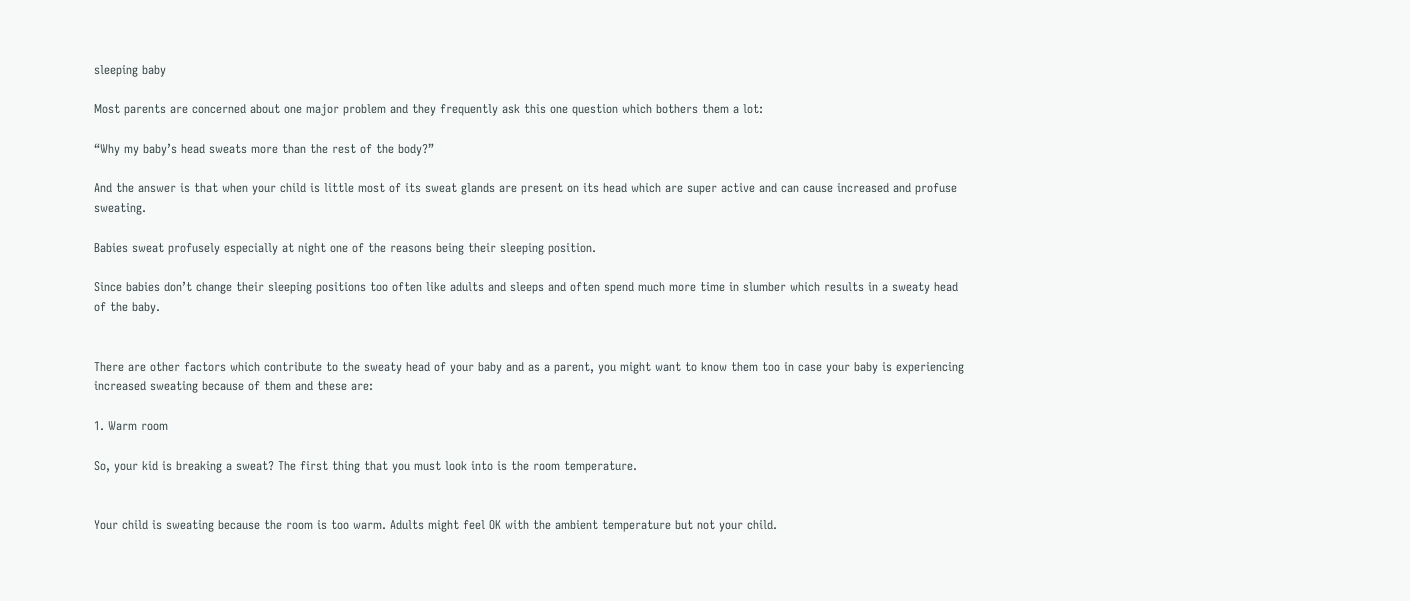sleeping baby

Most parents are concerned about one major problem and they frequently ask this one question which bothers them a lot:

“Why my baby’s head sweats more than the rest of the body?”

And the answer is that when your child is little most of its sweat glands are present on its head which are super active and can cause increased and profuse sweating.

Babies sweat profusely especially at night one of the reasons being their sleeping position.

Since babies don’t change their sleeping positions too often like adults and sleeps and often spend much more time in slumber which results in a sweaty head of the baby.


There are other factors which contribute to the sweaty head of your baby and as a parent, you might want to know them too in case your baby is experiencing increased sweating because of them and these are:

1. Warm room

So, your kid is breaking a sweat? The first thing that you must look into is the room temperature.


Your child is sweating because the room is too warm. Adults might feel OK with the ambient temperature but not your child.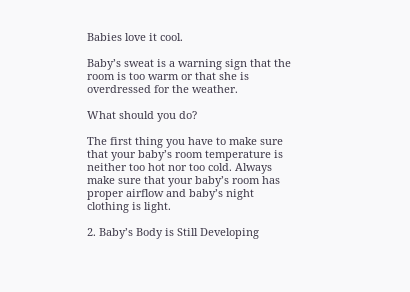Babies love it cool.

Baby’s sweat is a warning sign that the room is too warm or that she is overdressed for the weather.

What should you do?

The first thing you have to make sure that your baby’s room temperature is neither too hot nor too cold. Always make sure that your baby’s room has proper airflow and baby’s night clothing is light.

2. Baby’s Body is Still Developing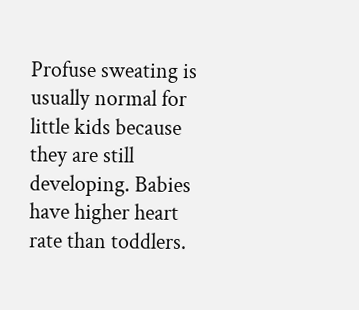Profuse sweating is usually normal for little kids because they are still developing. Babies have higher heart rate than toddlers.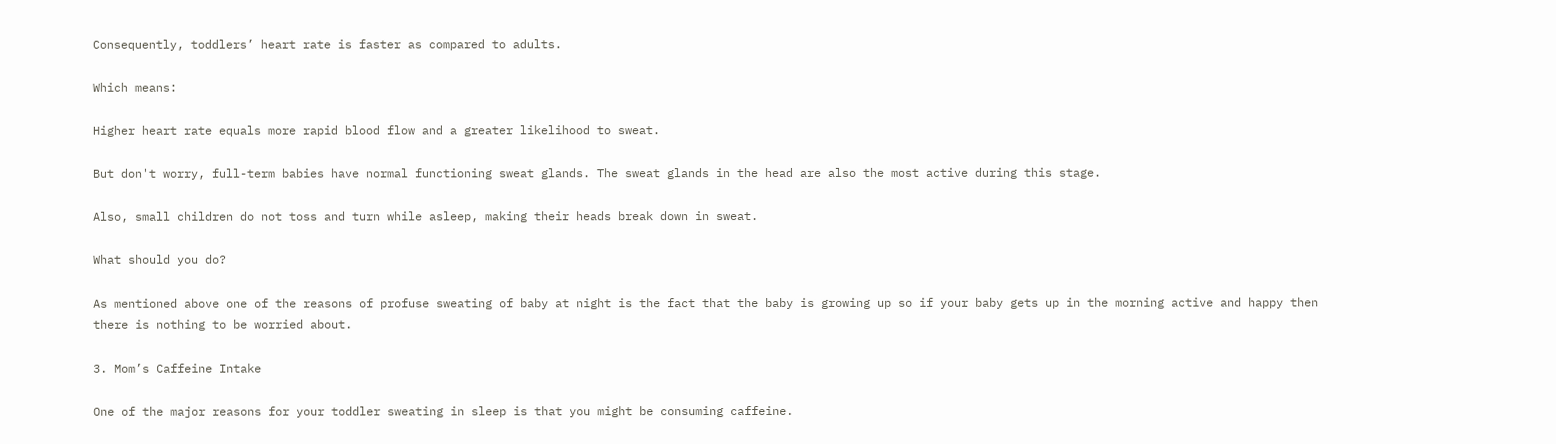Consequently, toddlers’ heart rate is faster as compared to adults.

Which means:

Higher heart rate equals more rapid blood flow and a greater likelihood to sweat.

But don't worry, full-term babies have normal functioning sweat glands. The sweat glands in the head are also the most active during this stage.

Also, small children do not toss and turn while asleep, making their heads break down in sweat.

What should you do?

As mentioned above one of the reasons of profuse sweating of baby at night is the fact that the baby is growing up so if your baby gets up in the morning active and happy then there is nothing to be worried about.

3. Mom’s Caffeine Intake

One of the major reasons for your toddler sweating in sleep is that you might be consuming caffeine.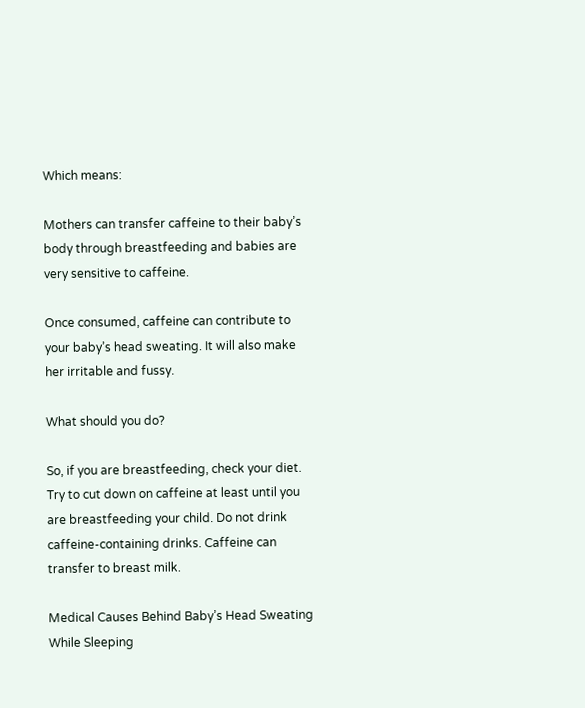Which means:

Mothers can transfer caffeine to their baby’s body through breastfeeding and babies are very sensitive to caffeine.

Once consumed, caffeine can contribute to your baby’s head sweating. It will also make her irritable and fussy.

What should you do?

So, if you are breastfeeding, check your diet. Try to cut down on caffeine at least until you are breastfeeding your child. Do not drink caffeine-containing drinks. Caffeine can transfer to breast milk.

Medical Causes Behind Baby’s Head Sweating While Sleeping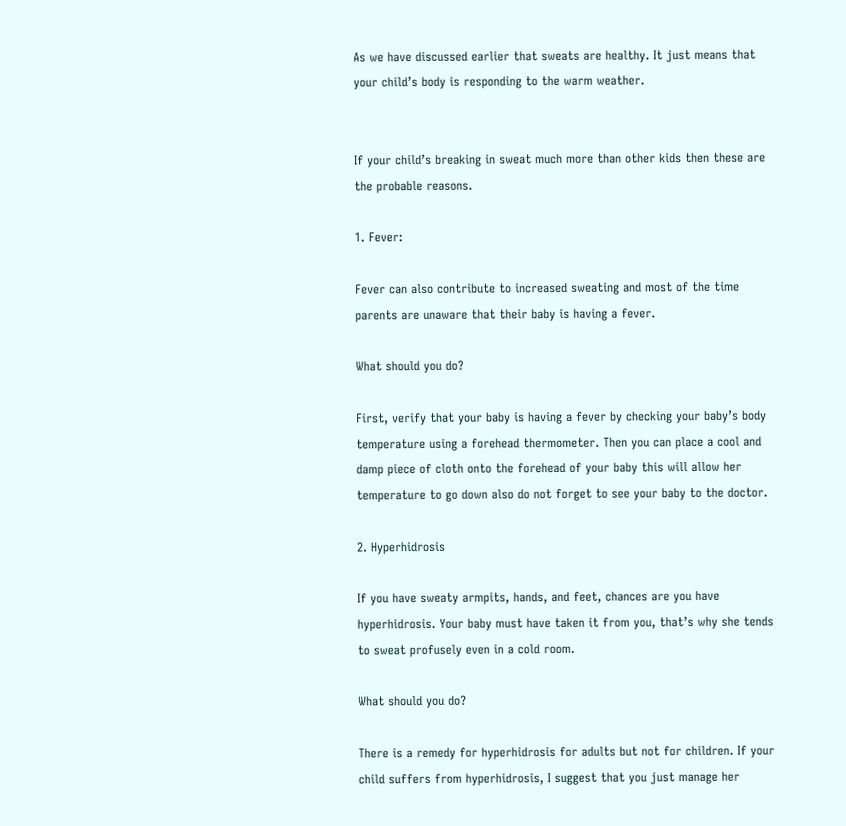As we have discussed earlier that sweats are healthy. It just means that your child’s body is responding to the warm weather.


If your child’s breaking in sweat much more than other kids then these are the probable reasons.

1. Fever:

Fever can also contribute to increased sweating and most of the time parents are unaware that their baby is having a fever.

What should you do?

First, verify that your baby is having a fever by checking your baby’s body temperature using a forehead thermometer. Then you can place a cool and damp piece of cloth onto the forehead of your baby this will allow her temperature to go down also do not forget to see your baby to the doctor.

2. Hyperhidrosis

If you have sweaty armpits, hands, and feet, chances are you have hyperhidrosis. Your baby must have taken it from you, that’s why she tends to sweat profusely even in a cold room.

What should you do?

There is a remedy for hyperhidrosis for adults but not for children. If your child suffers from hyperhidrosis, I suggest that you just manage her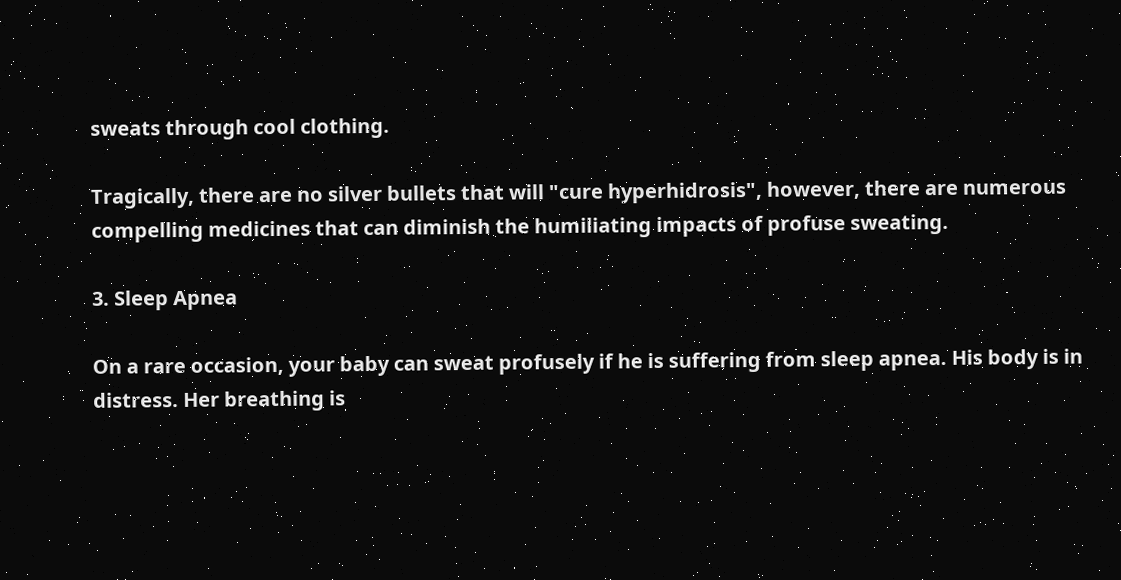sweats through cool clothing.

Tragically, there are no silver bullets that will "cure hyperhidrosis", however, there are numerous compelling medicines that can diminish the humiliating impacts of profuse sweating.

3. Sleep Apnea

On a rare occasion, your baby can sweat profusely if he is suffering from sleep apnea. His body is in distress. Her breathing is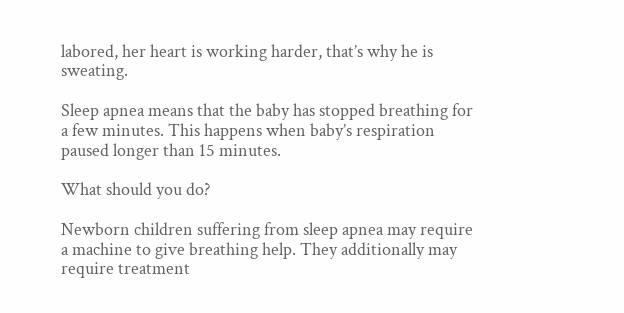labored, her heart is working harder, that’s why he is sweating.

Sleep apnea means that the baby has stopped breathing for a few minutes. This happens when baby’s respiration paused longer than 15 minutes.

What should you do?

Newborn children suffering from sleep apnea may require a machine to give breathing help. They additionally may require treatment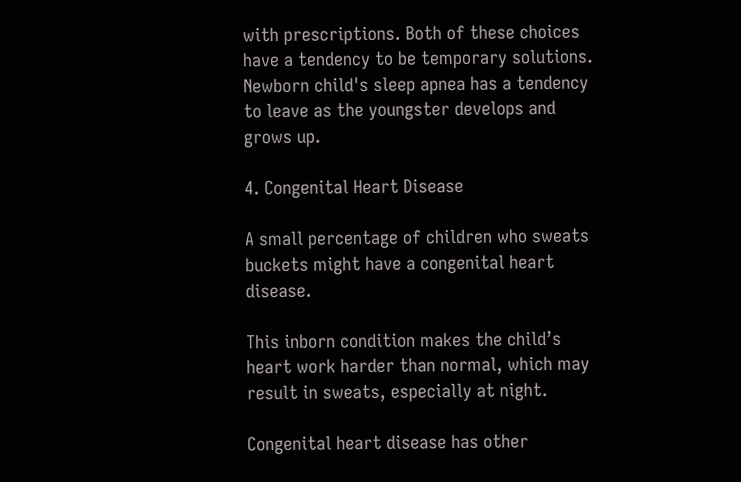with prescriptions. Both of these choices have a tendency to be temporary solutions. Newborn child's sleep apnea has a tendency to leave as the youngster develops and grows up.

4. Congenital Heart Disease

A small percentage of children who sweats buckets might have a congenital heart disease.

This inborn condition makes the child’s heart work harder than normal, which may result in sweats, especially at night.

Congenital heart disease has other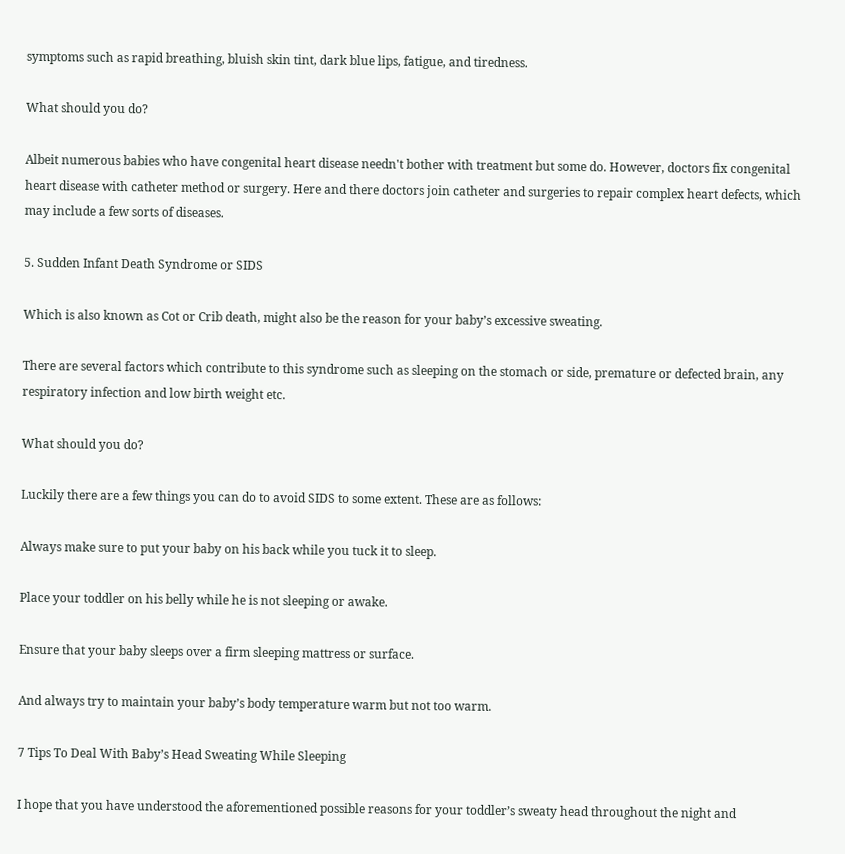symptoms such as rapid breathing, bluish skin tint, dark blue lips, fatigue, and tiredness.

What should you do?

Albeit numerous babies who have congenital heart disease needn't bother with treatment but some do. However, doctors fix congenital heart disease with catheter method or surgery. Here and there doctors join catheter and surgeries to repair complex heart defects, which may include a few sorts of diseases.

5. Sudden Infant Death Syndrome or SIDS

Which is also known as Cot or Crib death, might also be the reason for your baby’s excessive sweating.

There are several factors which contribute to this syndrome such as sleeping on the stomach or side, premature or defected brain, any respiratory infection and low birth weight etc.

What should you do?

Luckily there are a few things you can do to avoid SIDS to some extent. These are as follows:

Always make sure to put your baby on his back while you tuck it to sleep.

Place your toddler on his belly while he is not sleeping or awake.

Ensure that your baby sleeps over a firm sleeping mattress or surface.

And always try to maintain your baby’s body temperature warm but not too warm.

7 Tips To Deal With Baby’s Head Sweating While Sleeping

I hope that you have understood the aforementioned possible reasons for your toddler’s sweaty head throughout the night and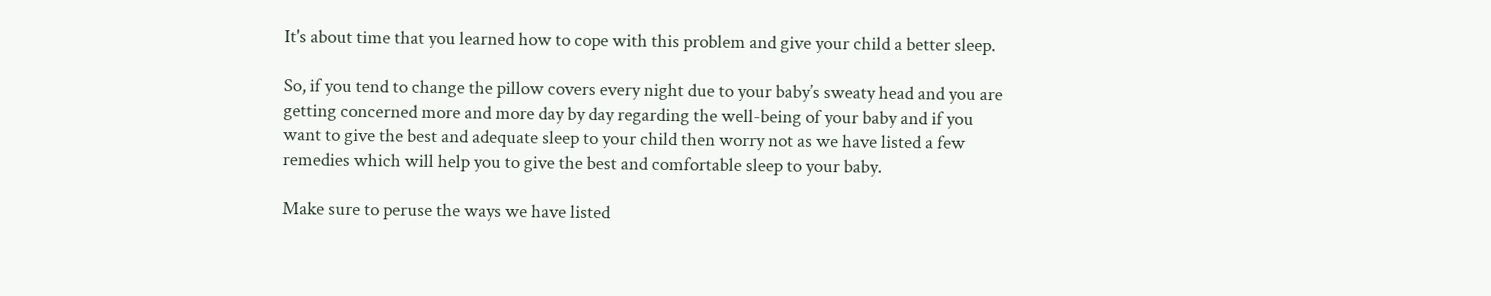It's about time that you learned how to cope with this problem and give your child a better sleep.

So, if you tend to change the pillow covers every night due to your baby’s sweaty head and you are getting concerned more and more day by day regarding the well-being of your baby and if you want to give the best and adequate sleep to your child then worry not as we have listed a few remedies which will help you to give the best and comfortable sleep to your baby.

Make sure to peruse the ways we have listed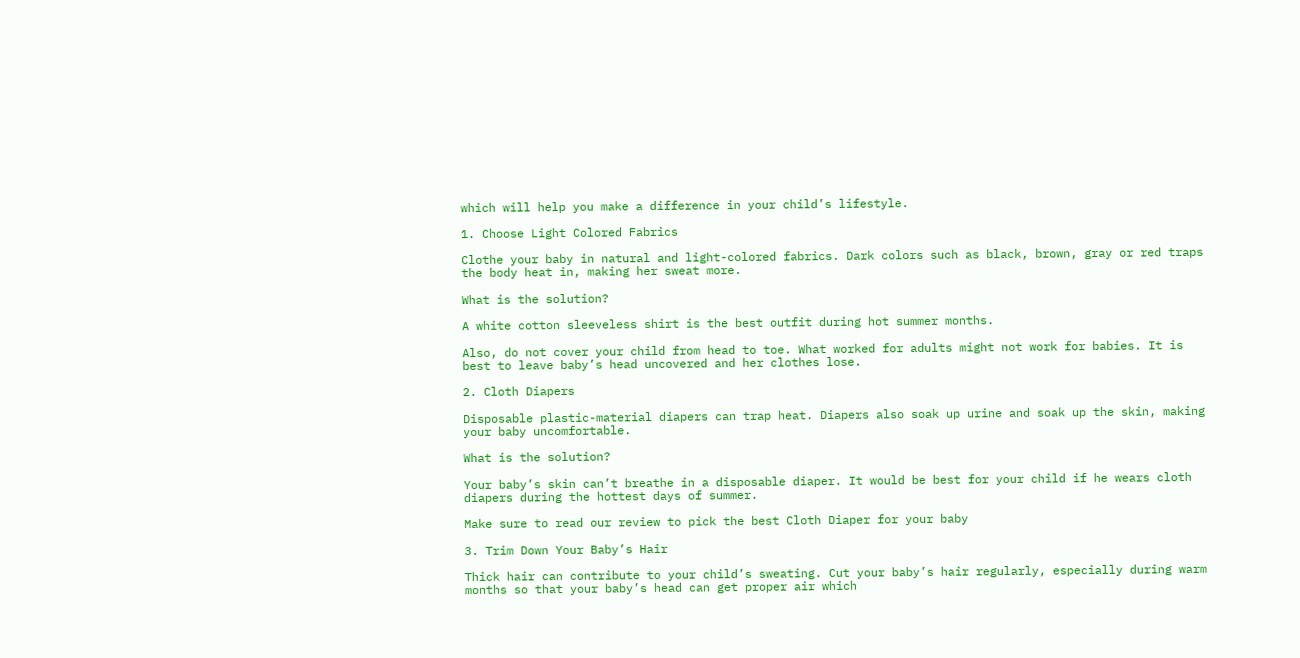which will help you make a difference in your child’s lifestyle.

1. Choose Light Colored Fabrics

Clothe your baby in natural and light-colored fabrics. Dark colors such as black, brown, gray or red traps the body heat in, making her sweat more.

What is the solution?

A white cotton sleeveless shirt is the best outfit during hot summer months.

Also, do not cover your child from head to toe. What worked for adults might not work for babies. It is best to leave baby’s head uncovered and her clothes lose.

2. Cloth Diapers

Disposable plastic-material diapers can trap heat. Diapers also soak up urine and soak up the skin, making your baby uncomfortable.

What is the solution?

Your baby’s skin can’t breathe in a disposable diaper. It would be best for your child if he wears cloth diapers during the hottest days of summer.

Make sure to read our review to pick the best Cloth Diaper for your baby

3. Trim Down Your Baby’s Hair

Thick hair can contribute to your child’s sweating. Cut your baby’s hair regularly, especially during warm months so that your baby’s head can get proper air which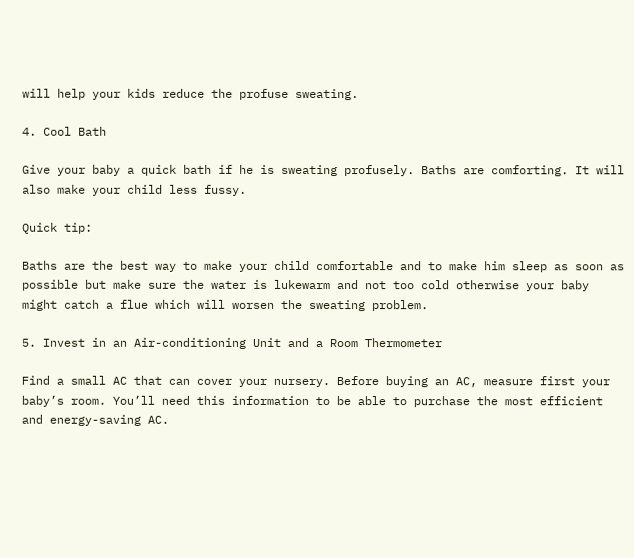will help your kids reduce the profuse sweating.

4. Cool Bath

Give your baby a quick bath if he is sweating profusely. Baths are comforting. It will also make your child less fussy.

Quick tip:

Baths are the best way to make your child comfortable and to make him sleep as soon as possible but make sure the water is lukewarm and not too cold otherwise your baby might catch a flue which will worsen the sweating problem.

5. Invest in an Air-conditioning Unit and a Room Thermometer

Find a small AC that can cover your nursery. Before buying an AC, measure first your baby’s room. You’ll need this information to be able to purchase the most efficient and energy-saving AC.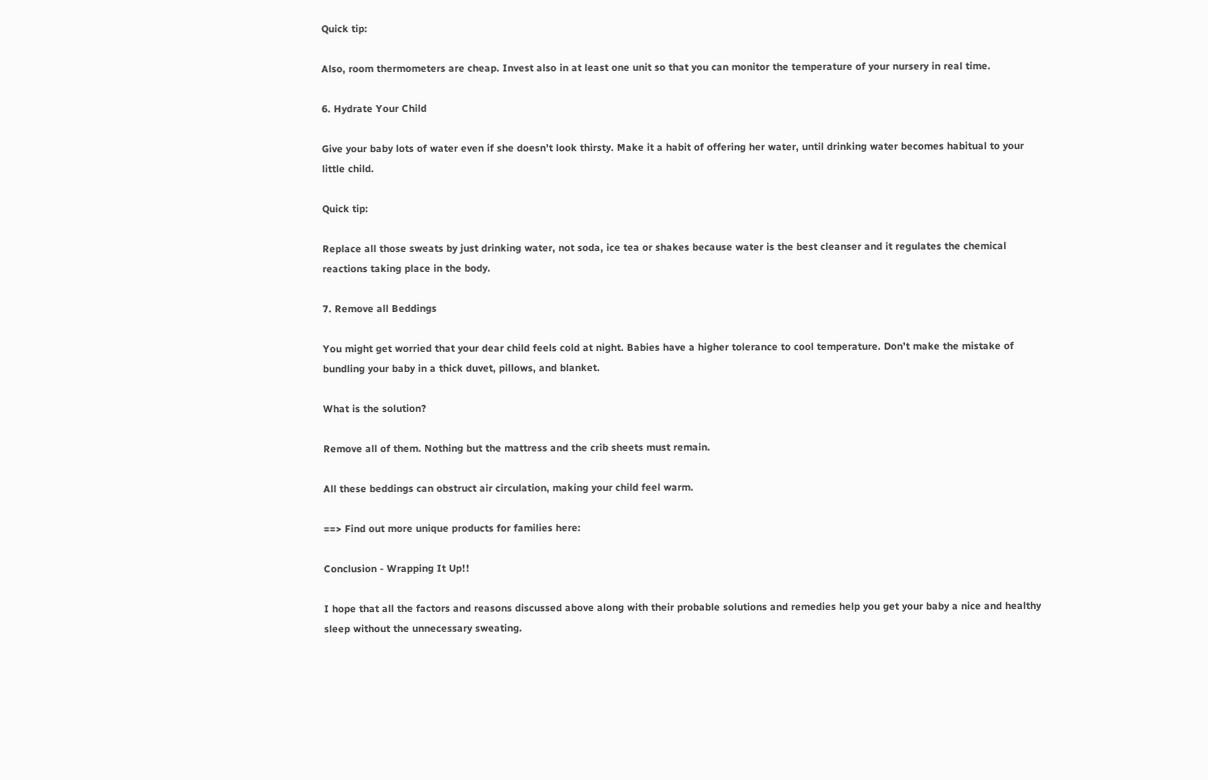Quick tip:

Also, room thermometers are cheap. Invest also in at least one unit so that you can monitor the temperature of your nursery in real time.

6. Hydrate Your Child

Give your baby lots of water even if she doesn’t look thirsty. Make it a habit of offering her water, until drinking water becomes habitual to your little child.

Quick tip:

Replace all those sweats by just drinking water, not soda, ice tea or shakes because water is the best cleanser and it regulates the chemical reactions taking place in the body.

7. Remove all Beddings

You might get worried that your dear child feels cold at night. Babies have a higher tolerance to cool temperature. Don’t make the mistake of bundling your baby in a thick duvet, pillows, and blanket.

What is the solution?

Remove all of them. Nothing but the mattress and the crib sheets must remain.

All these beddings can obstruct air circulation, making your child feel warm.

==> Find out more unique products for families here:

Conclusion - Wrapping It Up!!

I hope that all the factors and reasons discussed above along with their probable solutions and remedies help you get your baby a nice and healthy sleep without the unnecessary sweating.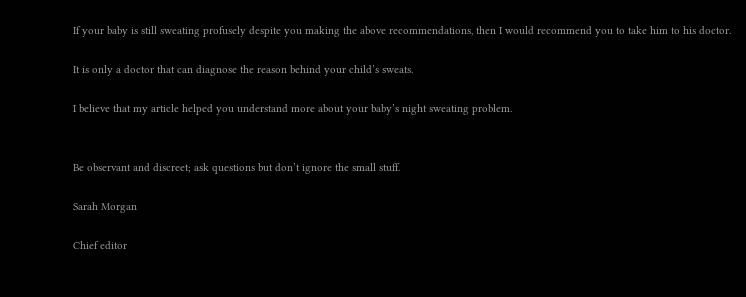If your baby is still sweating profusely despite you making the above recommendations, then I would recommend you to take him to his doctor.

It is only a doctor that can diagnose the reason behind your child’s sweats.

I believe that my article helped you understand more about your baby’s night sweating problem.


Be observant and discreet; ask questions but don’t ignore the small stuff.

Sarah Morgan

Chief editor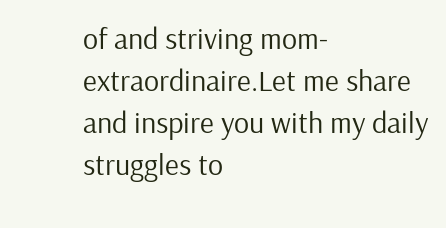of and striving mom-extraordinaire.Let me share and inspire you with my daily struggles to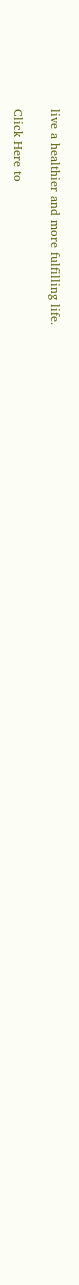live a healthier and more fulfilling life.

Click Here to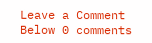Leave a Comment Below 0 comments